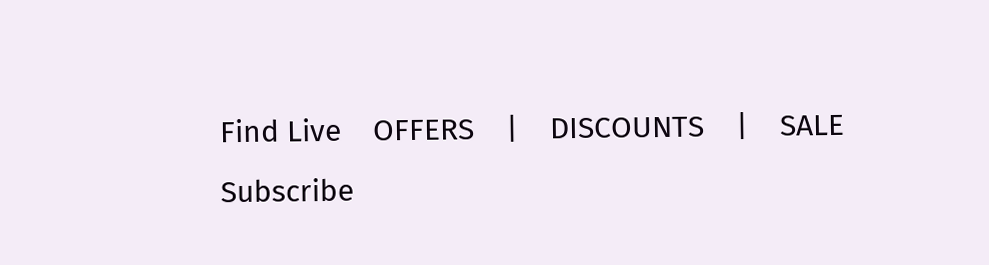Find Live    OFFERS    |    DISCOUNTS    |    SALE
Subscribe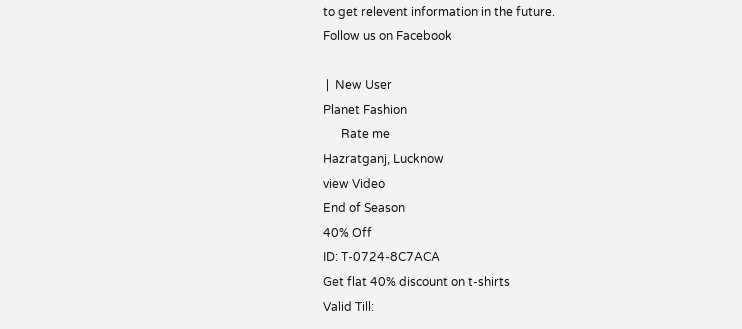to get relevent information in the future.
Follow us on Facebook

 |  New User
Planet Fashion
      Rate me
Hazratganj, Lucknow
view Video
End of Season
40% Off
ID: T-0724-8C7ACA
Get flat 40% discount on t-shirts
Valid Till: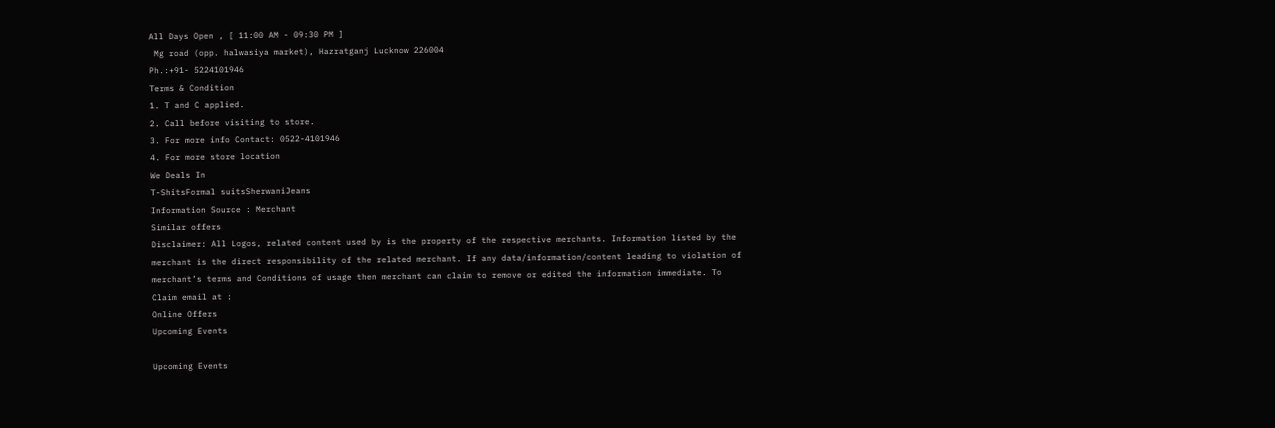All Days Open , [ 11:00 AM - 09:30 PM ]
 Mg road (opp. halwasiya market), Hazratganj Lucknow 226004
Ph.:+91- 5224101946
Terms & Condition
1. T and C applied.
2. Call before visiting to store.
3. For more info Contact: 0522-4101946
4. For more store location
We Deals In
T-ShitsFormal suitsSherwaniJeans
Information Source : Merchant
Similar offers
Disclaimer: All Logos, related content used by is the property of the respective merchants. Information listed by the merchant is the direct responsibility of the related merchant. If any data/information/content leading to violation of merchant’s terms and Conditions of usage then merchant can claim to remove or edited the information immediate. To Claim email at :
Online Offers
Upcoming Events

Upcoming Events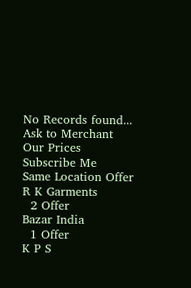No Records found...
Ask to Merchant
Our Prices
Subscribe Me
Same Location Offer
R K Garments
  2 Offer
Bazar India
  1 Offer
K P S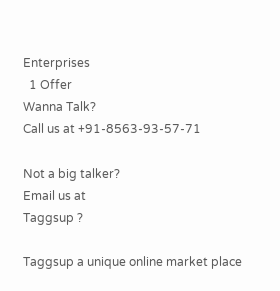Enterprises
  1 Offer
Wanna Talk?
Call us at +91-8563-93-57-71

Not a big talker?
Email us at
Taggsup ?

Taggsup a unique online market place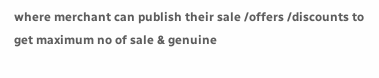where merchant can publish their sale /offers /discounts to get maximum no of sale & genuine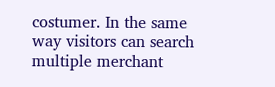costumer. In the same way visitors can search multiple merchant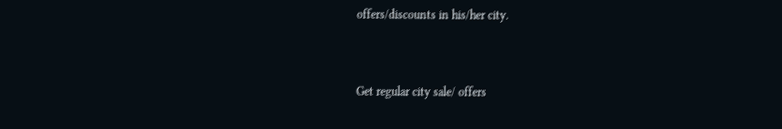offers/discounts in his/her city.


Get regular city sale/ offers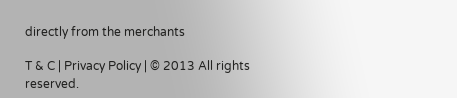directly from the merchants

T & C | Privacy Policy | © 2013 All rights reserved.